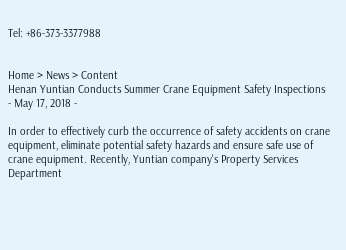Tel: +86-373-3377988


Home > News > Content
Henan Yuntian Conducts Summer Crane Equipment Safety Inspections
- May 17, 2018 -

In order to effectively curb the occurrence of safety accidents on crane equipment, eliminate potential safety hazards and ensure safe use of crane equipment. Recently, Yuntian company's Property Services Department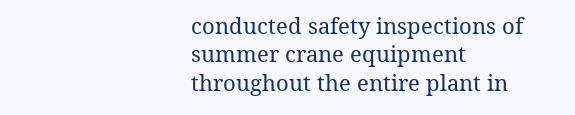conducted safety inspections of summer crane equipment throughout the entire plant in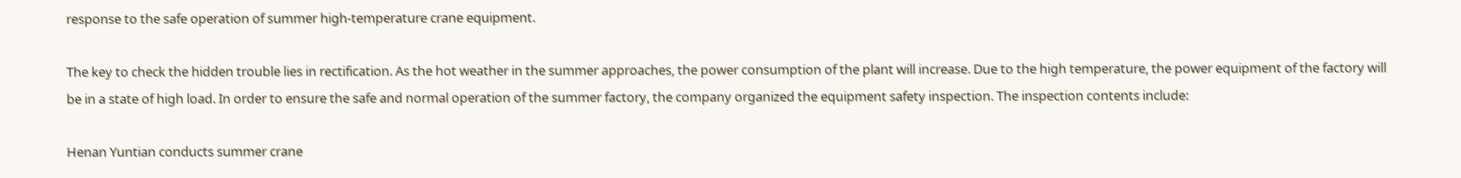response to the safe operation of summer high-temperature crane equipment.

The key to check the hidden trouble lies in rectification. As the hot weather in the summer approaches, the power consumption of the plant will increase. Due to the high temperature, the power equipment of the factory will be in a state of high load. In order to ensure the safe and normal operation of the summer factory, the company organized the equipment safety inspection. The inspection contents include:

Henan Yuntian conducts summer crane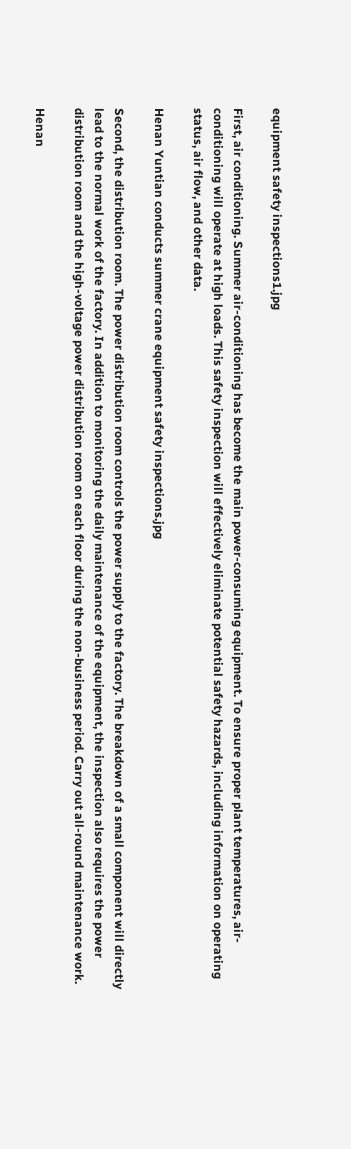equipment safety inspections1.jpg

First, air conditioning. Summer air-conditioning has become the main power-consuming equipment. To ensure proper plant temperatures, air-conditioning will operate at high loads. This safety inspection will effectively eliminate potential safety hazards, including information on operating status, air flow, and other data.

Henan Yuntian conducts summer crane equipment safety inspections.jpg

Second, the distribution room. The power distribution room controls the power supply to the factory. The breakdown of a small component will directly lead to the normal work of the factory. In addition to monitoring the daily maintenance of the equipment, the inspection also requires the power distribution room and the high-voltage power distribution room on each floor during the non-business period. Carry out all-round maintenance work.

Henan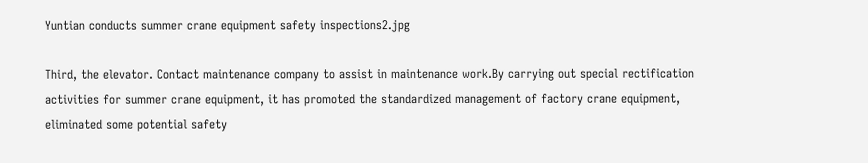Yuntian conducts summer crane equipment safety inspections2.jpg

Third, the elevator. Contact maintenance company to assist in maintenance work.By carrying out special rectification activities for summer crane equipment, it has promoted the standardized management of factory crane equipment, eliminated some potential safety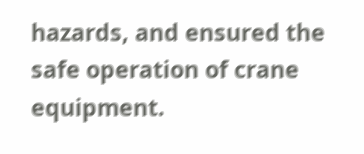hazards, and ensured the safe operation of crane equipment.